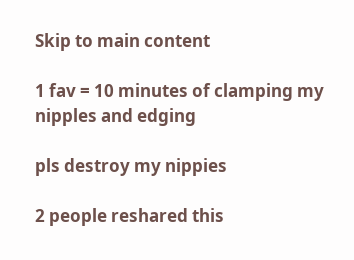Skip to main content

1 fav = 10 minutes of clamping my nipples and edging

pls destroy my nippies

2 people reshared this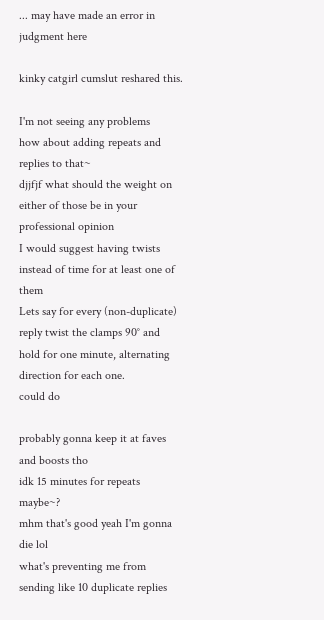... may have made an error in judgment here

kinky catgirl cumslut reshared this.

I'm not seeing any problems
how about adding repeats and replies to that~
djjfjf what should the weight on either of those be in your professional opinion
I would suggest having twists instead of time for at least one of them
Lets say for every (non-duplicate) reply twist the clamps 90° and hold for one minute, alternating direction for each one.
could do

probably gonna keep it at faves and boosts tho
idk 15 minutes for repeats maybe~?
mhm that's good yeah I'm gonna die lol
what's preventing me from sending like 10 duplicate replies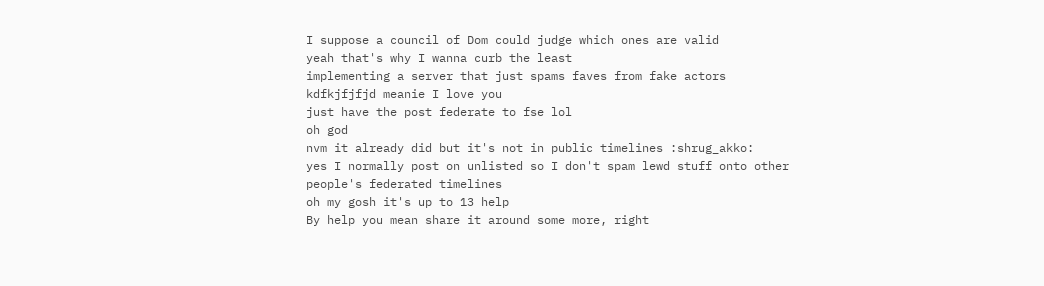I suppose a council of Dom could judge which ones are valid
yeah that's why I wanna curb the least
implementing a server that just spams faves from fake actors
kdfkjfjfjd meanie I love you
just have the post federate to fse lol
oh god
nvm it already did but it's not in public timelines :shrug_akko:
yes I normally post on unlisted so I don't spam lewd stuff onto other people's federated timelines
oh my gosh it's up to 13 help
By help you mean share it around some more, right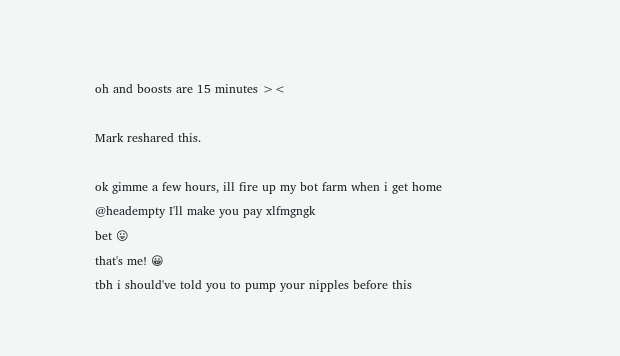oh and boosts are 15 minutes ><

Mark reshared this.

ok gimme a few hours, ill fire up my bot farm when i get home
@headempty I'll make you pay xlfmgngk
bet 😛
that's me! 😀
tbh i should've told you to pump your nipples before this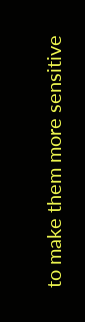to make them more sensitive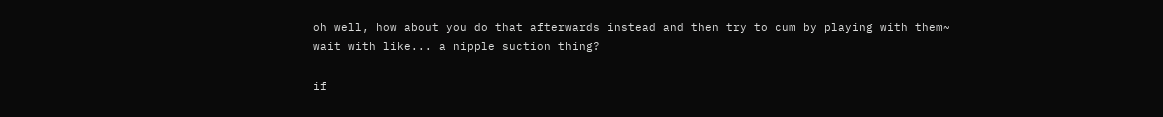oh well, how about you do that afterwards instead and then try to cum by playing with them~
wait with like... a nipple suction thing?

if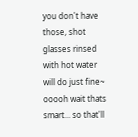you don't have those, shot glasses rinsed with hot water will do just fine~
ooooh wait thats smart... so that'll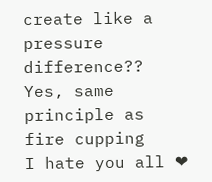create like a pressure difference??
Yes, same principle as fire cupping
I hate you all ❤